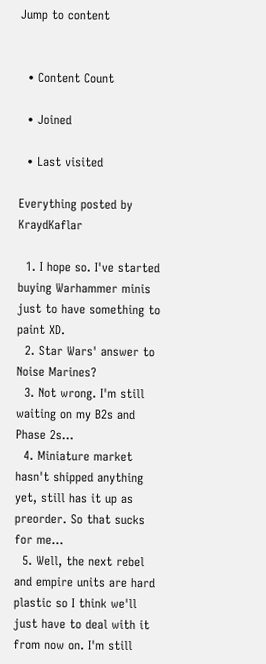Jump to content


  • Content Count

  • Joined

  • Last visited

Everything posted by KraydKaflar

  1. I hope so. I've started buying Warhammer minis just to have something to paint XD.
  2. Star Wars' answer to Noise Marines?
  3. Not wrong. I'm still waiting on my B2s and Phase 2s...
  4. Miniature market hasn't shipped anything yet, still has it up as preorder. So that sucks for me...
  5. Well, the next rebel and empire units are hard plastic so I think we'll just have to deal with it from now on. I'm still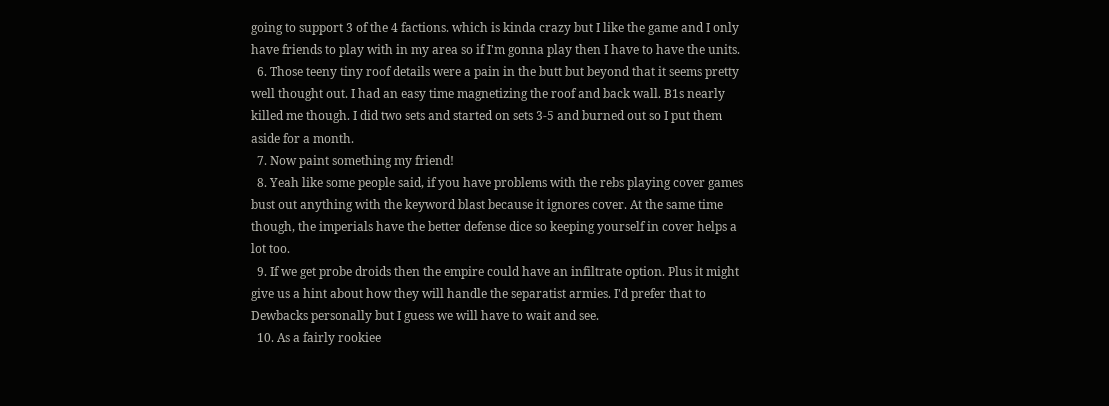going to support 3 of the 4 factions. which is kinda crazy but I like the game and I only have friends to play with in my area so if I'm gonna play then I have to have the units.
  6. Those teeny tiny roof details were a pain in the butt but beyond that it seems pretty well thought out. I had an easy time magnetizing the roof and back wall. B1s nearly killed me though. I did two sets and started on sets 3-5 and burned out so I put them aside for a month.
  7. Now paint something my friend!
  8. Yeah like some people said, if you have problems with the rebs playing cover games bust out anything with the keyword blast because it ignores cover. At the same time though, the imperials have the better defense dice so keeping yourself in cover helps a lot too.
  9. If we get probe droids then the empire could have an infiltrate option. Plus it might give us a hint about how they will handle the separatist armies. I'd prefer that to Dewbacks personally but I guess we will have to wait and see.
  10. As a fairly rookiee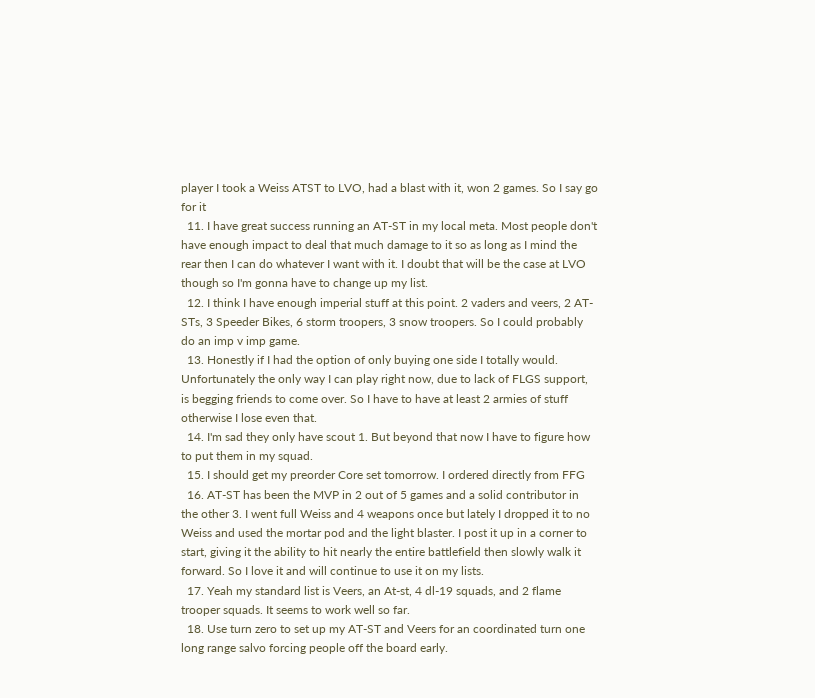player I took a Weiss ATST to LVO, had a blast with it, won 2 games. So I say go for it
  11. I have great success running an AT-ST in my local meta. Most people don't have enough impact to deal that much damage to it so as long as I mind the rear then I can do whatever I want with it. I doubt that will be the case at LVO though so I'm gonna have to change up my list.
  12. I think I have enough imperial stuff at this point. 2 vaders and veers, 2 AT-STs, 3 Speeder Bikes, 6 storm troopers, 3 snow troopers. So I could probably do an imp v imp game.
  13. Honestly if I had the option of only buying one side I totally would. Unfortunately the only way I can play right now, due to lack of FLGS support, is begging friends to come over. So I have to have at least 2 armies of stuff otherwise I lose even that.
  14. I'm sad they only have scout 1. But beyond that now I have to figure how to put them in my squad.
  15. I should get my preorder Core set tomorrow. I ordered directly from FFG
  16. AT-ST has been the MVP in 2 out of 5 games and a solid contributor in the other 3. I went full Weiss and 4 weapons once but lately I dropped it to no Weiss and used the mortar pod and the light blaster. I post it up in a corner to start, giving it the ability to hit nearly the entire battlefield then slowly walk it forward. So I love it and will continue to use it on my lists.
  17. Yeah my standard list is Veers, an At-st, 4 dl-19 squads, and 2 flame trooper squads. It seems to work well so far.
  18. Use turn zero to set up my AT-ST and Veers for an coordinated turn one long range salvo forcing people off the board early.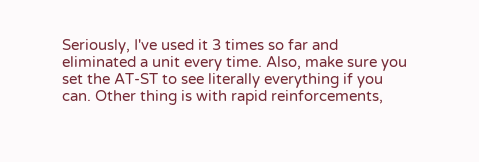Seriously, I've used it 3 times so far and eliminated a unit every time. Also, make sure you set the AT-ST to see literally everything if you can. Other thing is with rapid reinforcements,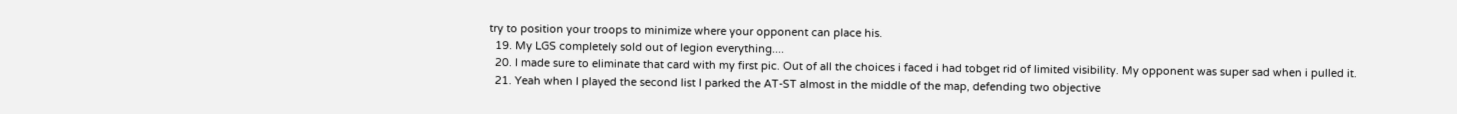try to position your troops to minimize where your opponent can place his.
  19. My LGS completely sold out of legion everything....
  20. I made sure to eliminate that card with my first pic. Out of all the choices i faced i had tobget rid of limited visibility. My opponent was super sad when i pulled it.
  21. Yeah when I played the second list I parked the AT-ST almost in the middle of the map, defending two objective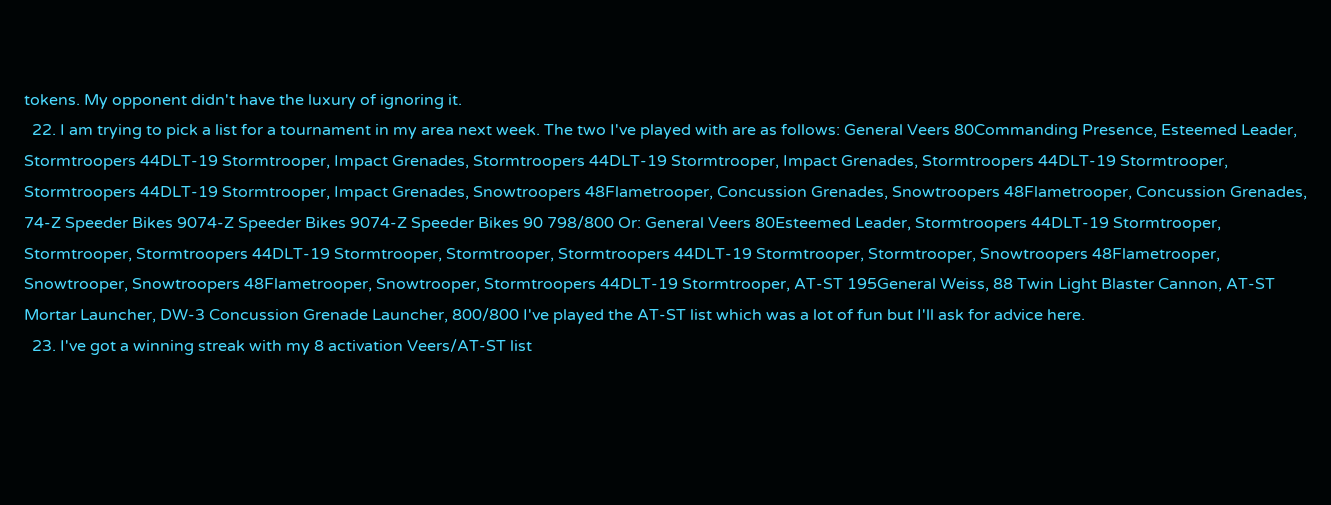tokens. My opponent didn't have the luxury of ignoring it.
  22. I am trying to pick a list for a tournament in my area next week. The two I've played with are as follows: General Veers 80Commanding Presence, Esteemed Leader, Stormtroopers 44DLT-19 Stormtrooper, Impact Grenades, Stormtroopers 44DLT-19 Stormtrooper, Impact Grenades, Stormtroopers 44DLT-19 Stormtrooper, Stormtroopers 44DLT-19 Stormtrooper, Impact Grenades, Snowtroopers 48Flametrooper, Concussion Grenades, Snowtroopers 48Flametrooper, Concussion Grenades, 74-Z Speeder Bikes 9074-Z Speeder Bikes 9074-Z Speeder Bikes 90 798/800 Or: General Veers 80Esteemed Leader, Stormtroopers 44DLT-19 Stormtrooper, Stormtrooper, Stormtroopers 44DLT-19 Stormtrooper, Stormtrooper, Stormtroopers 44DLT-19 Stormtrooper, Stormtrooper, Snowtroopers 48Flametrooper, Snowtrooper, Snowtroopers 48Flametrooper, Snowtrooper, Stormtroopers 44DLT-19 Stormtrooper, AT-ST 195General Weiss, 88 Twin Light Blaster Cannon, AT-ST Mortar Launcher, DW-3 Concussion Grenade Launcher, 800/800 I've played the AT-ST list which was a lot of fun but I'll ask for advice here.
  23. I've got a winning streak with my 8 activation Veers/AT-ST list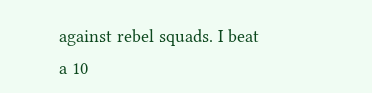against rebel squads. I beat a 10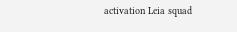activation Leia squad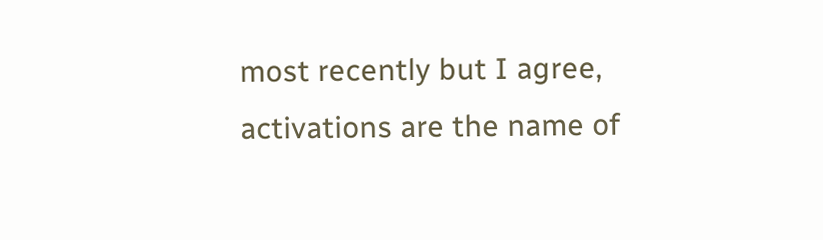most recently but I agree, activations are the name of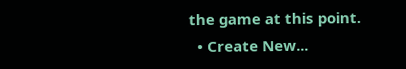the game at this point.
  • Create New...